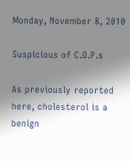Monday, November 8, 2010

Suspicious of C.O.P.s

As previously reported here, cholesterol is a benign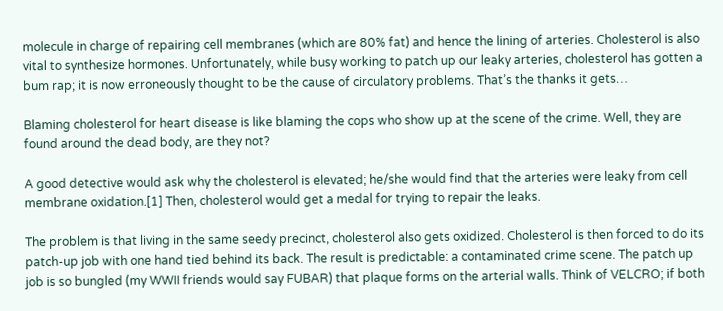molecule in charge of repairing cell membranes (which are 80% fat) and hence the lining of arteries. Cholesterol is also vital to synthesize hormones. Unfortunately, while busy working to patch up our leaky arteries, cholesterol has gotten a bum rap; it is now erroneously thought to be the cause of circulatory problems. That’s the thanks it gets…

Blaming cholesterol for heart disease is like blaming the cops who show up at the scene of the crime. Well, they are found around the dead body, are they not?

A good detective would ask why the cholesterol is elevated; he/she would find that the arteries were leaky from cell membrane oxidation.[1] Then, cholesterol would get a medal for trying to repair the leaks.

The problem is that living in the same seedy precinct, cholesterol also gets oxidized. Cholesterol is then forced to do its patch-up job with one hand tied behind its back. The result is predictable: a contaminated crime scene. The patch up job is so bungled (my WWII friends would say FUBAR) that plaque forms on the arterial walls. Think of VELCRO; if both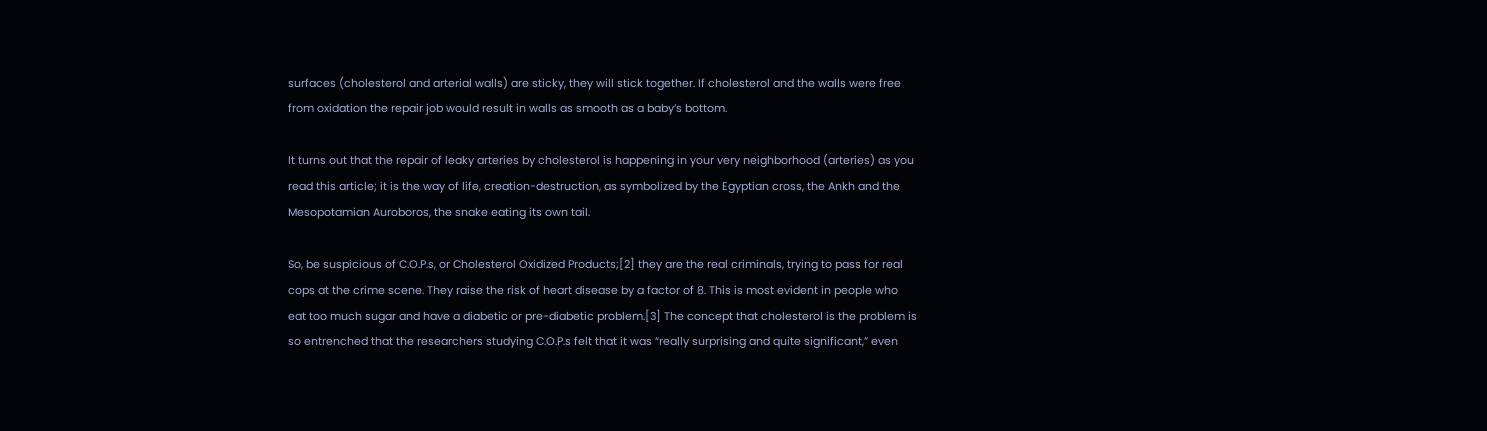surfaces (cholesterol and arterial walls) are sticky, they will stick together. If cholesterol and the walls were free from oxidation the repair job would result in walls as smooth as a baby’s bottom.

It turns out that the repair of leaky arteries by cholesterol is happening in your very neighborhood (arteries) as you read this article; it is the way of life, creation-destruction, as symbolized by the Egyptian cross, the Ankh and the Mesopotamian Auroboros, the snake eating its own tail.

So, be suspicious of C.O.P.s, or Cholesterol Oxidized Products;[2] they are the real criminals, trying to pass for real cops at the crime scene. They raise the risk of heart disease by a factor of 8. This is most evident in people who eat too much sugar and have a diabetic or pre-diabetic problem.[3] The concept that cholesterol is the problem is so entrenched that the researchers studying C.O.P.s felt that it was “really surprising and quite significant,” even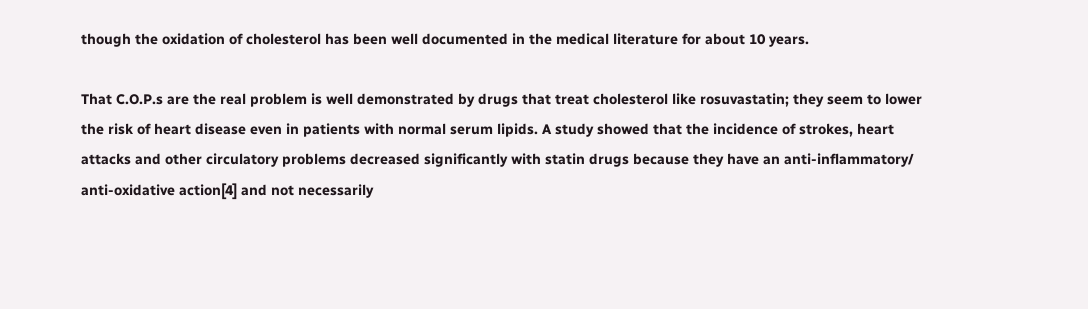though the oxidation of cholesterol has been well documented in the medical literature for about 10 years.

That C.O.P.s are the real problem is well demonstrated by drugs that treat cholesterol like rosuvastatin; they seem to lower the risk of heart disease even in patients with normal serum lipids. A study showed that the incidence of strokes, heart attacks and other circulatory problems decreased significantly with statin drugs because they have an anti-inflammatory/ anti-oxidative action[4] and not necessarily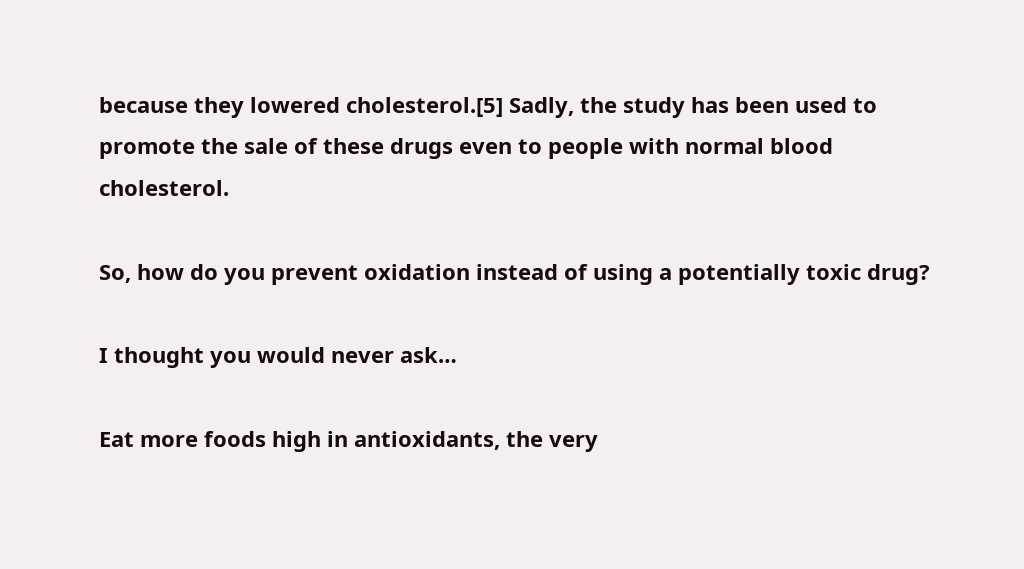because they lowered cholesterol.[5] Sadly, the study has been used to promote the sale of these drugs even to people with normal blood cholesterol.

So, how do you prevent oxidation instead of using a potentially toxic drug?

I thought you would never ask…

Eat more foods high in antioxidants, the very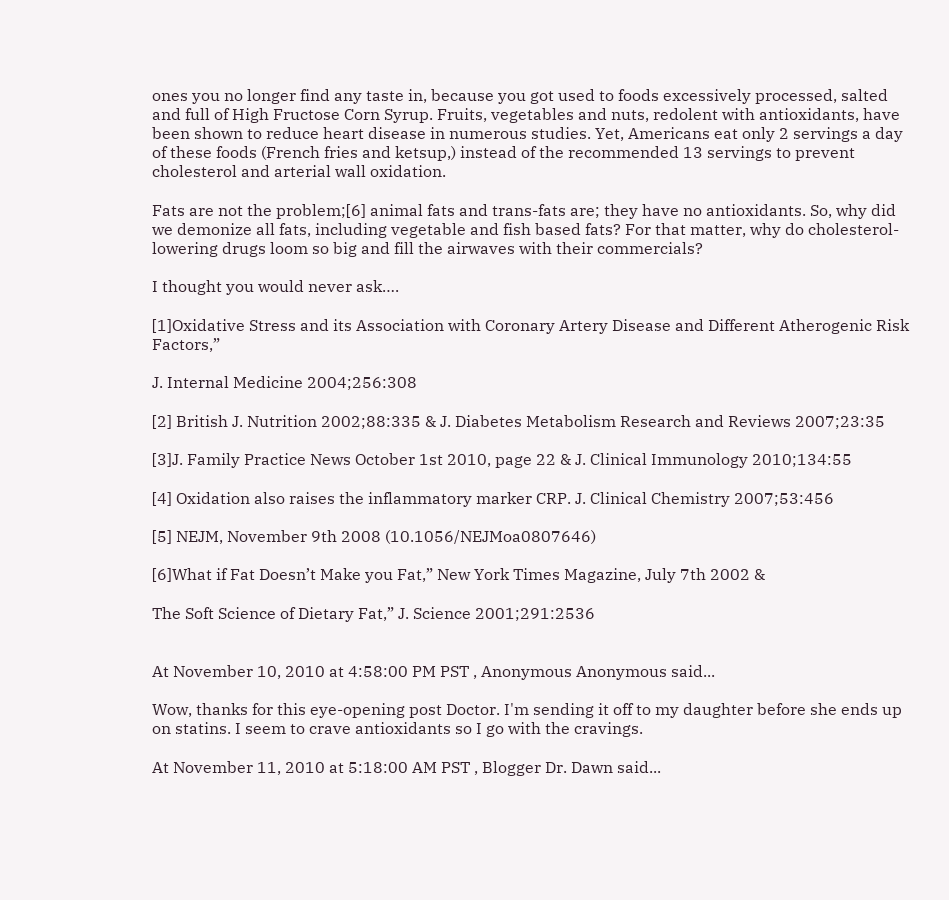ones you no longer find any taste in, because you got used to foods excessively processed, salted and full of High Fructose Corn Syrup. Fruits, vegetables and nuts, redolent with antioxidants, have been shown to reduce heart disease in numerous studies. Yet, Americans eat only 2 servings a day of these foods (French fries and ketsup,) instead of the recommended 13 servings to prevent cholesterol and arterial wall oxidation.

Fats are not the problem;[6] animal fats and trans-fats are; they have no antioxidants. So, why did we demonize all fats, including vegetable and fish based fats? For that matter, why do cholesterol-lowering drugs loom so big and fill the airwaves with their commercials?

I thought you would never ask….

[1]Oxidative Stress and its Association with Coronary Artery Disease and Different Atherogenic Risk Factors,”

J. Internal Medicine 2004;256:308

[2] British J. Nutrition 2002;88:335 & J. Diabetes Metabolism Research and Reviews 2007;23:35

[3]J. Family Practice News October 1st 2010, page 22 & J. Clinical Immunology 2010;134:55

[4] Oxidation also raises the inflammatory marker CRP. J. Clinical Chemistry 2007;53:456

[5] NEJM, November 9th 2008 (10.1056/NEJMoa0807646)

[6]What if Fat Doesn’t Make you Fat,” New York Times Magazine, July 7th 2002 &

The Soft Science of Dietary Fat,” J. Science 2001;291:2536


At November 10, 2010 at 4:58:00 PM PST , Anonymous Anonymous said...

Wow, thanks for this eye-opening post Doctor. I'm sending it off to my daughter before she ends up on statins. I seem to crave antioxidants so I go with the cravings.

At November 11, 2010 at 5:18:00 AM PST , Blogger Dr. Dawn said...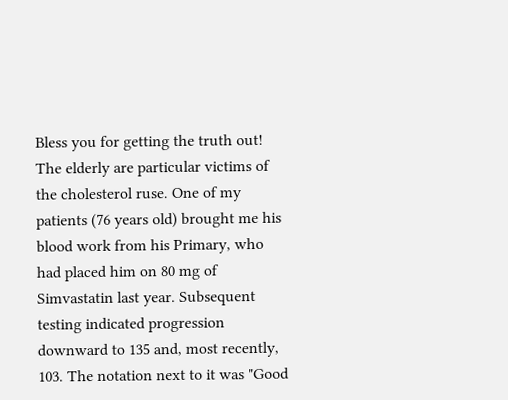Bless you for getting the truth out! The elderly are particular victims of the cholesterol ruse. One of my patients (76 years old) brought me his blood work from his Primary, who had placed him on 80 mg of Simvastatin last year. Subsequent testing indicated progression downward to 135 and, most recently, 103. The notation next to it was "Good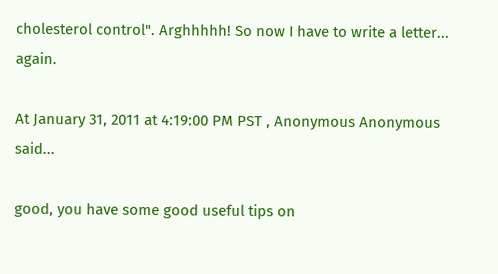cholesterol control". Arghhhhh! So now I have to write a letter... again.

At January 31, 2011 at 4:19:00 PM PST , Anonymous Anonymous said...

good, you have some good useful tips on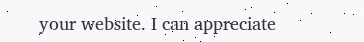your website. I can appreciate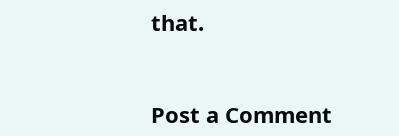that.


Post a Comment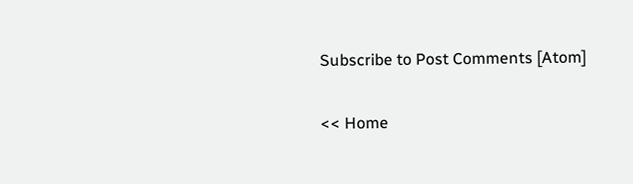Subscribe to Post Comments [Atom]

<< Home